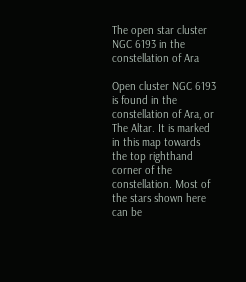The open star cluster NGC 6193 in the constellation of Ara

Open cluster NGC 6193 is found in the constellation of Ara, or The Altar. It is marked in this map towards the top righthand corner of the constellation. Most of the stars shown here can be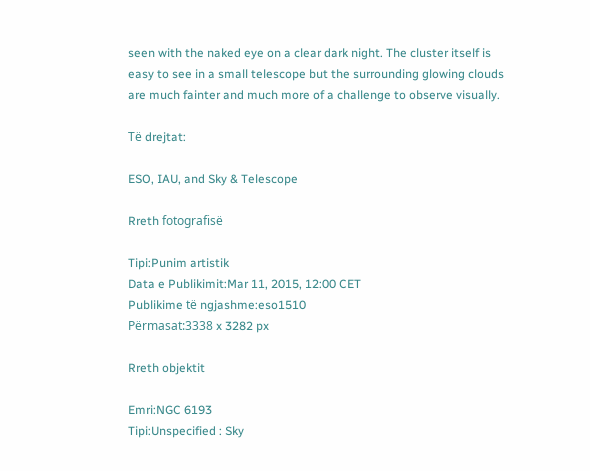seen with the naked eye on a clear dark night. The cluster itself is easy to see in a small telescope but the surrounding glowing clouds are much fainter and much more of a challenge to observe visually.

Të drejtat:

ESO, IAU, and Sky & Telescope

Rreth fotografisë

Tipi:Punim artistik
Data e Publikimit:Mar 11, 2015, 12:00 CET
Publikime të ngjashme:eso1510
Përmasat:3338 x 3282 px

Rreth objektit

Emri:NGC 6193
Tipi:Unspecified : Sky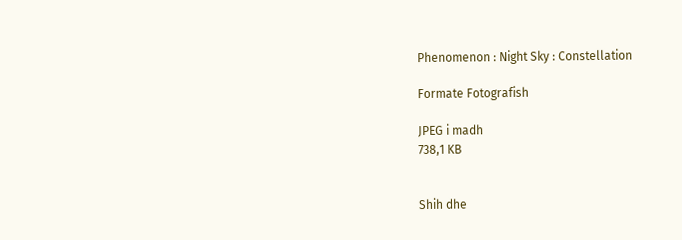Phenomenon : Night Sky : Constellation

Formate Fotografish

JPEG i madh
738,1 KB


Shih dhe